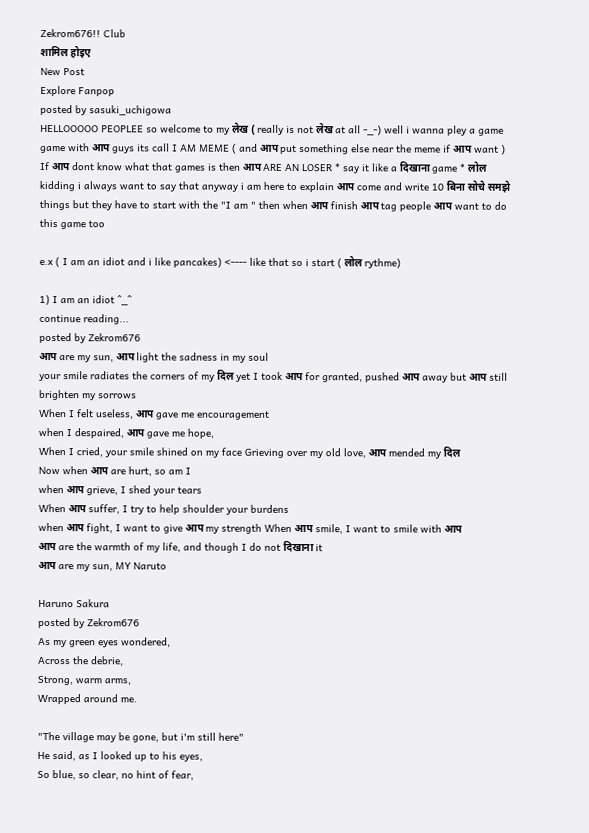Zekrom676!! Club
शामिल होइए
New Post
Explore Fanpop
posted by sasuki_uchigowa
HELLOOOOO PEOPLEE so welcome to my लेख ( really is not लेख at all -_-) well i wanna pley a game game with आप guys its call I AM MEME ( and आप put something else near the meme if आप want ) If आप dont know what that games is then आप ARE AN LOSER * say it like a दिखाना game * लोल kidding i always want to say that anyway i am here to explain आप come and write 10 बिना सोचे समझे things but they have to start with the "I am " then when आप finish आप tag people आप want to do this game too

e.x ( I am an idiot and i like pancakes) <---- like that so i start ( लोल rythme)

1) I am an idiot ^_^
continue reading...
posted by Zekrom676
आप are my sun, आप light the sadness in my soul
your smile radiates the corners of my दिल yet I took आप for granted, pushed आप away but आप still brighten my sorrows
When I felt useless, आप gave me encouragement
when I despaired, आप gave me hope,
When I cried, your smile shined on my face Grieving over my old love, आप mended my दिल
Now when आप are hurt, so am I
when आप grieve, I shed your tears
When आप suffer, I try to help shoulder your burdens
when आप fight, I want to give आप my strength When आप smile, I want to smile with आप
आप are the warmth of my life, and though I do not दिखाना it
आप are my sun, MY Naruto

Haruno Sakura
posted by Zekrom676
As my green eyes wondered,
Across the debrie,
Strong, warm arms,
Wrapped around me.

"The village may be gone, but i'm still here"
He said, as I looked up to his eyes,
So blue, so clear, no hint of fear,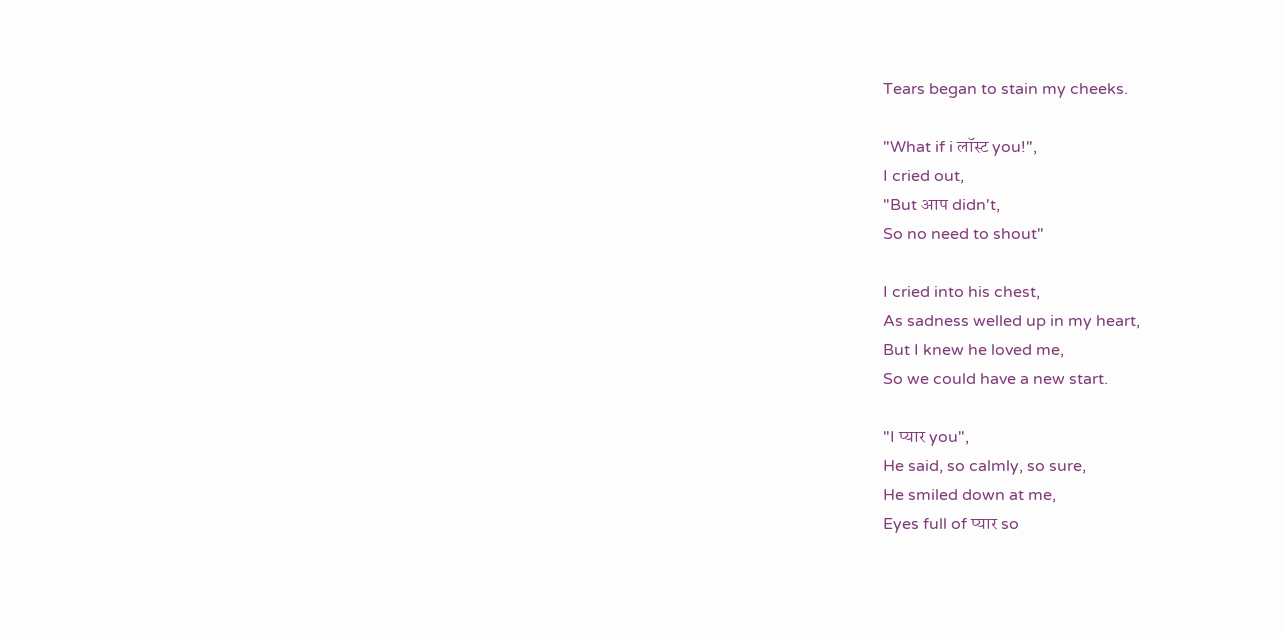Tears began to stain my cheeks.

"What if i लॉस्ट you!",
I cried out,
"But आप didn't,
So no need to shout"

I cried into his chest,
As sadness welled up in my heart,
But I knew he loved me,
So we could have a new start.

"I प्यार you",
He said, so calmly, so sure,
He smiled down at me,
Eyes full of प्यार so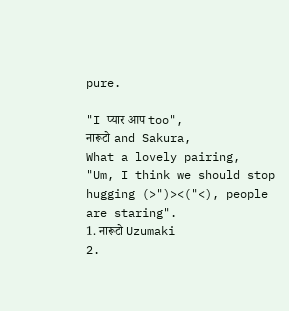pure.

"I प्यार आप too",
नारूटो and Sakura,
What a lovely pairing,
"Um, I think we should stop hugging (>")><("<), people are staring".
1. नारूटो Uzumaki
2.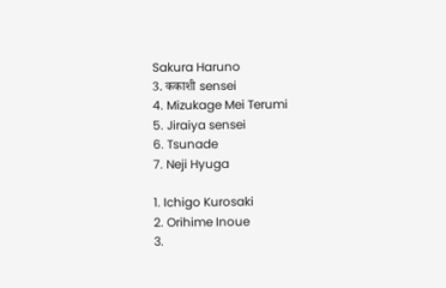Sakura Haruno
3. ककाशी sensei
4. Mizukage Mei Terumi
5. Jiraiya sensei
6. Tsunade
7. Neji Hyuga

1. Ichigo Kurosaki
2. Orihime Inoue
3.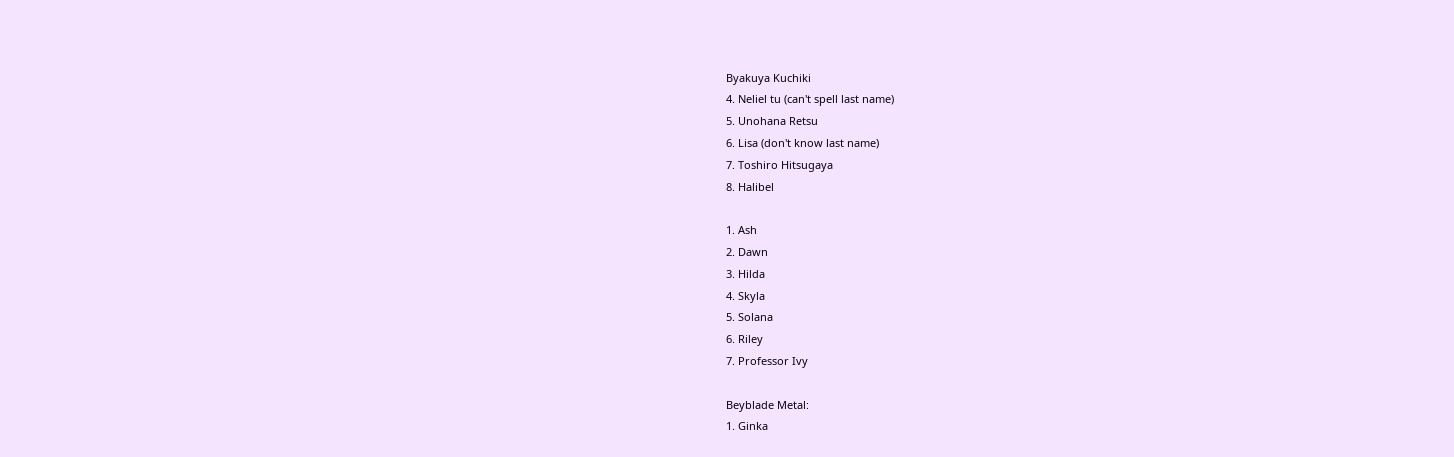Byakuya Kuchiki
4. Neliel tu (can't spell last name)
5. Unohana Retsu
6. Lisa (don't know last name)
7. Toshiro Hitsugaya
8. Halibel

1. Ash
2. Dawn
3. Hilda
4. Skyla
5. Solana
6. Riley
7. Professor Ivy

Beyblade Metal:
1. Ginka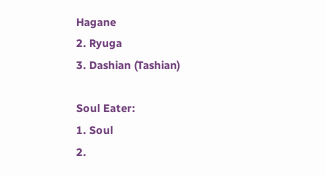Hagane
2. Ryuga
3. Dashian (Tashian)

Soul Eater:
1. Soul
2.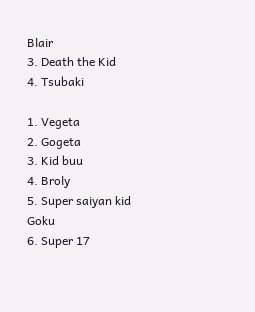Blair
3. Death the Kid
4. Tsubaki

1. Vegeta
2. Gogeta
3. Kid buu
4. Broly
5. Super saiyan kid Goku
6. Super 17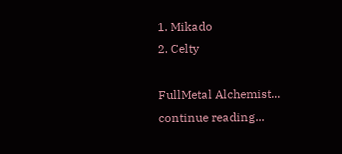1. Mikado
2. Celty

FullMetal Alchemist...
continue reading...